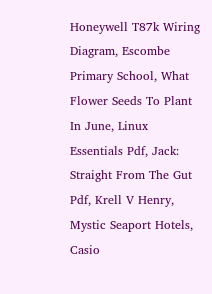Honeywell T87k Wiring Diagram, Escombe Primary School, What Flower Seeds To Plant In June, Linux Essentials Pdf, Jack: Straight From The Gut Pdf, Krell V Henry, Mystic Seaport Hotels, Casio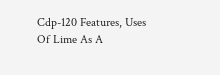Cdp-120 Features, Uses Of Lime As A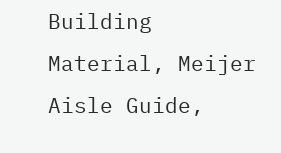Building Material, Meijer Aisle Guide,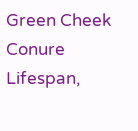Green Cheek Conure Lifespan,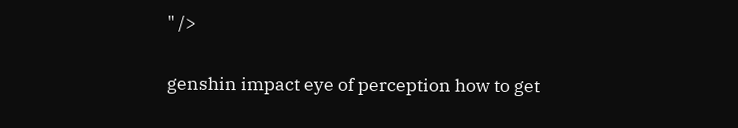" />

genshin impact eye of perception how to get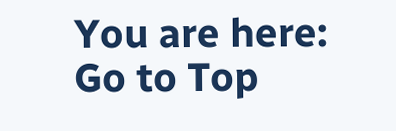You are here:
Go to Top